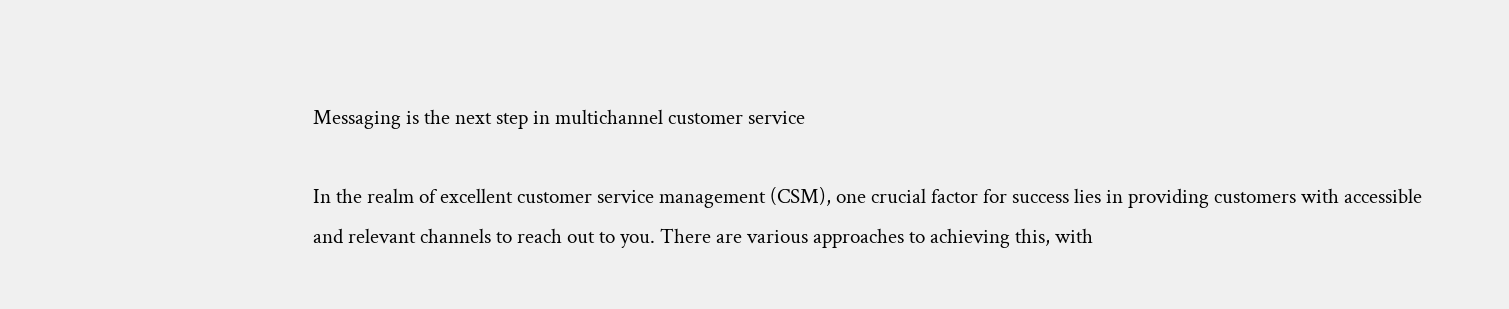Messaging is the next step in multichannel customer service

In the realm of excellent customer service management (CSM), one crucial factor for success lies in providing customers with accessible and relevant channels to reach out to you. There are various approaches to achieving this, with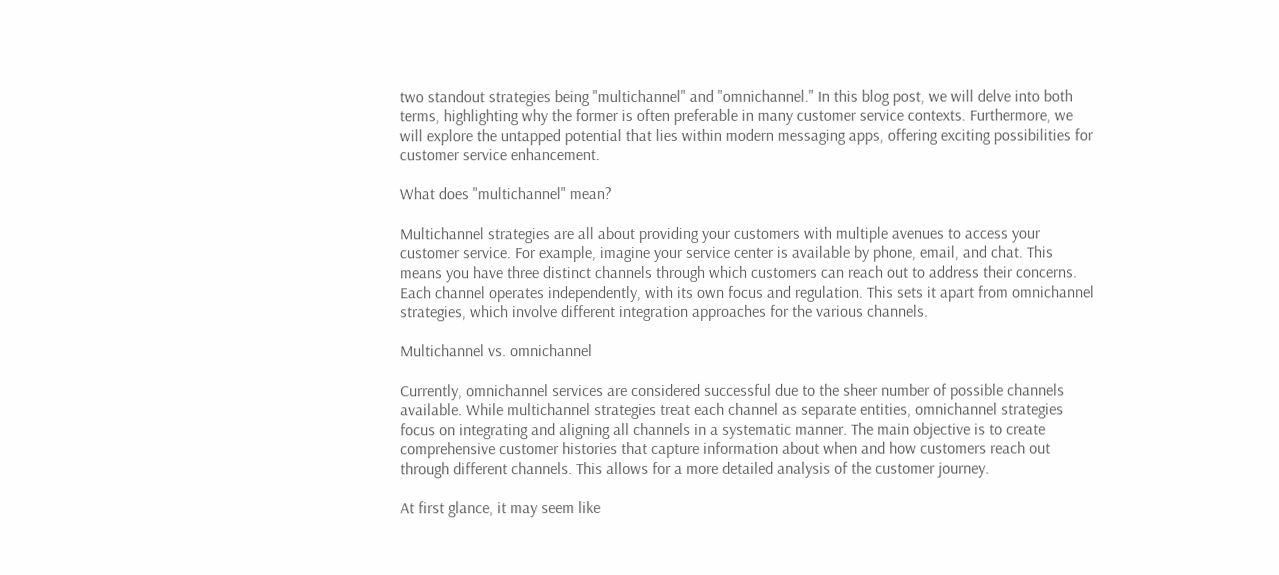two standout strategies being "multichannel" and "omnichannel." In this blog post, we will delve into both terms, highlighting why the former is often preferable in many customer service contexts. Furthermore, we will explore the untapped potential that lies within modern messaging apps, offering exciting possibilities for customer service enhancement.

What does "multichannel" mean?

Multichannel strategies are all about providing your customers with multiple avenues to access your customer service. For example, imagine your service center is available by phone, email, and chat. This means you have three distinct channels through which customers can reach out to address their concerns. Each channel operates independently, with its own focus and regulation. This sets it apart from omnichannel strategies, which involve different integration approaches for the various channels.

Multichannel vs. omnichannel

Currently, omnichannel services are considered successful due to the sheer number of possible channels available. While multichannel strategies treat each channel as separate entities, omnichannel strategies focus on integrating and aligning all channels in a systematic manner. The main objective is to create comprehensive customer histories that capture information about when and how customers reach out through different channels. This allows for a more detailed analysis of the customer journey.

At first glance, it may seem like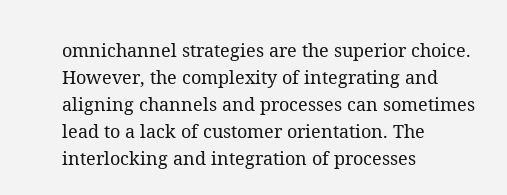omnichannel strategies are the superior choice. However, the complexity of integrating and aligning channels and processes can sometimes lead to a lack of customer orientation. The interlocking and integration of processes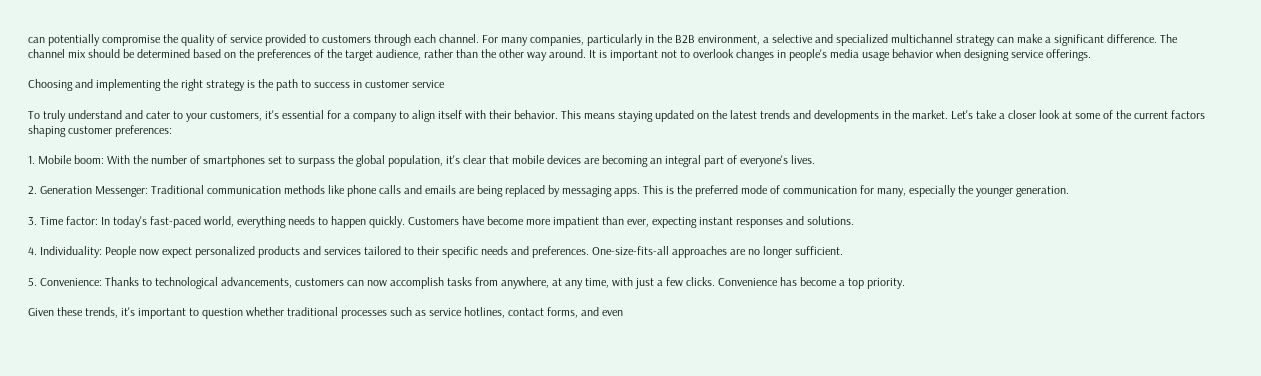can potentially compromise the quality of service provided to customers through each channel. For many companies, particularly in the B2B environment, a selective and specialized multichannel strategy can make a significant difference. The channel mix should be determined based on the preferences of the target audience, rather than the other way around. It is important not to overlook changes in people's media usage behavior when designing service offerings.

Choosing and implementing the right strategy is the path to success in customer service

To truly understand and cater to your customers, it's essential for a company to align itself with their behavior. This means staying updated on the latest trends and developments in the market. Let's take a closer look at some of the current factors shaping customer preferences:

1. Mobile boom: With the number of smartphones set to surpass the global population, it's clear that mobile devices are becoming an integral part of everyone's lives.

2. Generation Messenger: Traditional communication methods like phone calls and emails are being replaced by messaging apps. This is the preferred mode of communication for many, especially the younger generation.

3. Time factor: In today's fast-paced world, everything needs to happen quickly. Customers have become more impatient than ever, expecting instant responses and solutions.

4. Individuality: People now expect personalized products and services tailored to their specific needs and preferences. One-size-fits-all approaches are no longer sufficient.

5. Convenience: Thanks to technological advancements, customers can now accomplish tasks from anywhere, at any time, with just a few clicks. Convenience has become a top priority.

Given these trends, it's important to question whether traditional processes such as service hotlines, contact forms, and even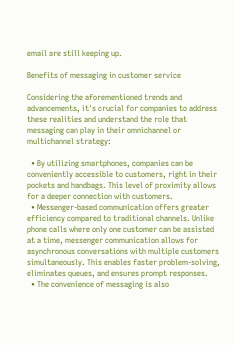email are still keeping up.

Benefits of messaging in customer service

Considering the aforementioned trends and advancements, it's crucial for companies to address these realities and understand the role that messaging can play in their omnichannel or multichannel strategy:

  • By utilizing smartphones, companies can be conveniently accessible to customers, right in their pockets and handbags. This level of proximity allows for a deeper connection with customers.
  • Messenger-based communication offers greater efficiency compared to traditional channels. Unlike phone calls where only one customer can be assisted at a time, messenger communication allows for asynchronous conversations with multiple customers simultaneously. This enables faster problem-solving, eliminates queues, and ensures prompt responses.
  • The convenience of messaging is also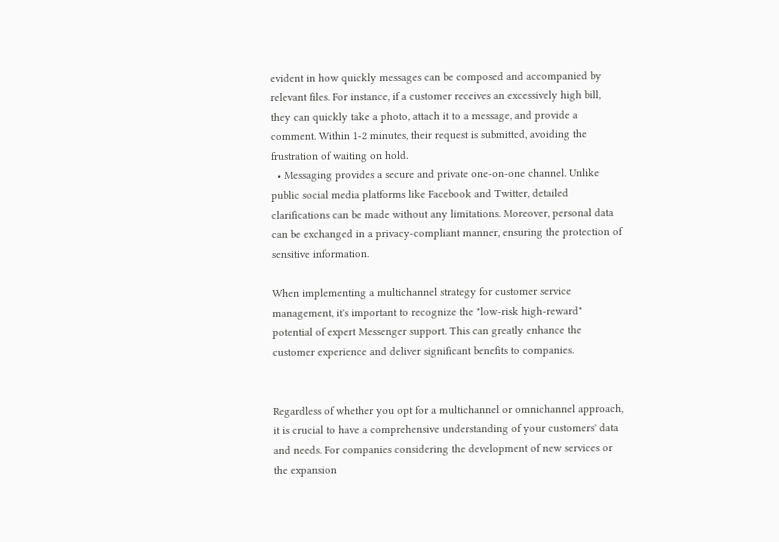evident in how quickly messages can be composed and accompanied by relevant files. For instance, if a customer receives an excessively high bill, they can quickly take a photo, attach it to a message, and provide a comment. Within 1-2 minutes, their request is submitted, avoiding the frustration of waiting on hold.
  • Messaging provides a secure and private one-on-one channel. Unlike public social media platforms like Facebook and Twitter, detailed clarifications can be made without any limitations. Moreover, personal data can be exchanged in a privacy-compliant manner, ensuring the protection of sensitive information.

When implementing a multichannel strategy for customer service management, it's important to recognize the "low-risk high-reward" potential of expert Messenger support. This can greatly enhance the customer experience and deliver significant benefits to companies.


Regardless of whether you opt for a multichannel or omnichannel approach, it is crucial to have a comprehensive understanding of your customers' data and needs. For companies considering the development of new services or the expansion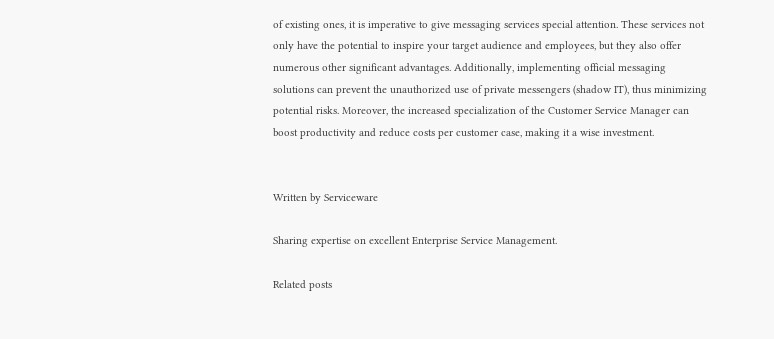of existing ones, it is imperative to give messaging services special attention. These services not only have the potential to inspire your target audience and employees, but they also offer numerous other significant advantages. Additionally, implementing official messaging solutions can prevent the unauthorized use of private messengers (shadow IT), thus minimizing potential risks. Moreover, the increased specialization of the Customer Service Manager can boost productivity and reduce costs per customer case, making it a wise investment.


Written by Serviceware

Sharing expertise on excellent Enterprise Service Management.

Related posts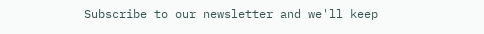Subscribe to our newsletter and we'll keep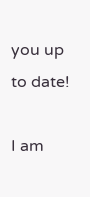you up to date!

I am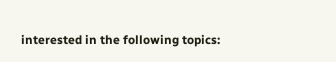interested in the following topics: